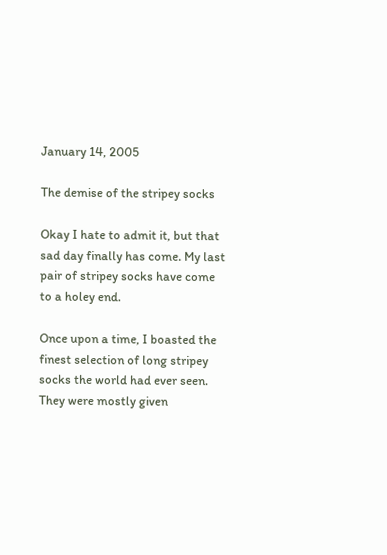January 14, 2005

The demise of the stripey socks

Okay I hate to admit it, but that sad day finally has come. My last pair of stripey socks have come to a holey end.

Once upon a time, I boasted the finest selection of long stripey socks the world had ever seen. They were mostly given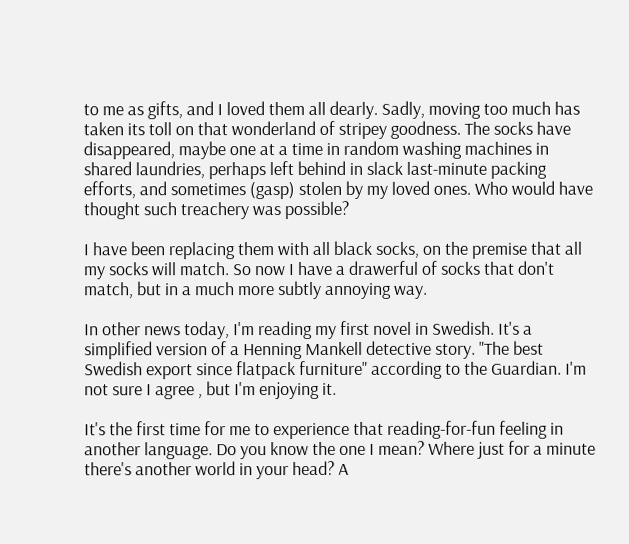to me as gifts, and I loved them all dearly. Sadly, moving too much has taken its toll on that wonderland of stripey goodness. The socks have disappeared, maybe one at a time in random washing machines in shared laundries, perhaps left behind in slack last-minute packing efforts, and sometimes (gasp) stolen by my loved ones. Who would have thought such treachery was possible?

I have been replacing them with all black socks, on the premise that all my socks will match. So now I have a drawerful of socks that don't match, but in a much more subtly annoying way.

In other news today, I'm reading my first novel in Swedish. It's a simplified version of a Henning Mankell detective story. "The best Swedish export since flatpack furniture" according to the Guardian. I'm not sure I agree , but I'm enjoying it.

It's the first time for me to experience that reading-for-fun feeling in another language. Do you know the one I mean? Where just for a minute there's another world in your head? A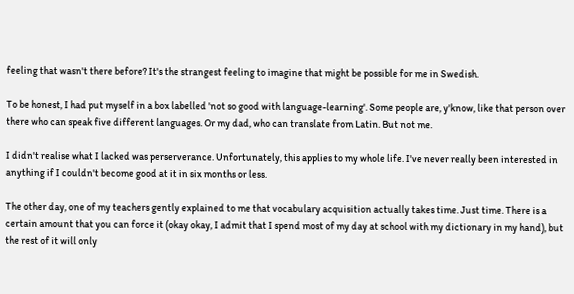feeling that wasn't there before? It's the strangest feeling to imagine that might be possible for me in Swedish.

To be honest, I had put myself in a box labelled 'not so good with language-learning'. Some people are, y'know, like that person over there who can speak five different languages. Or my dad, who can translate from Latin. But not me.

I didn't realise what I lacked was perserverance. Unfortunately, this applies to my whole life. I've never really been interested in anything if I couldn't become good at it in six months or less.

The other day, one of my teachers gently explained to me that vocabulary acquisition actually takes time. Just time. There is a certain amount that you can force it (okay okay, I admit that I spend most of my day at school with my dictionary in my hand), but the rest of it will only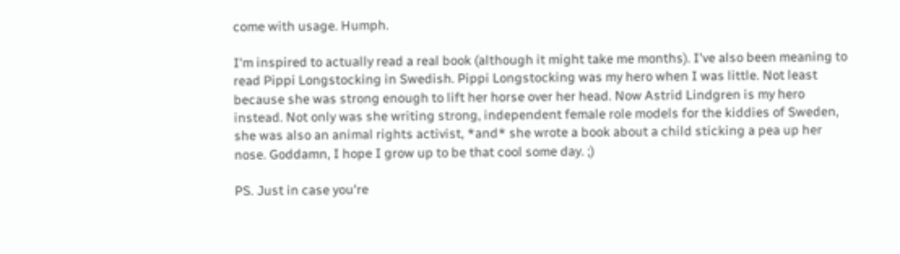come with usage. Humph.

I'm inspired to actually read a real book (although it might take me months). I've also been meaning to read Pippi Longstocking in Swedish. Pippi Longstocking was my hero when I was little. Not least because she was strong enough to lift her horse over her head. Now Astrid Lindgren is my hero instead. Not only was she writing strong, independent female role models for the kiddies of Sweden, she was also an animal rights activist, *and* she wrote a book about a child sticking a pea up her nose. Goddamn, I hope I grow up to be that cool some day. ;)

PS. Just in case you're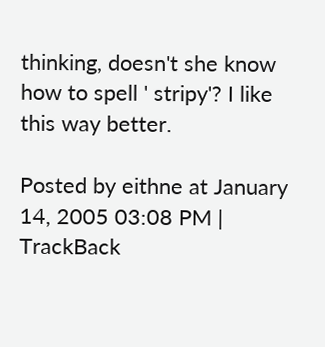thinking, doesn't she know how to spell ' stripy'? I like this way better.

Posted by eithne at January 14, 2005 03:08 PM | TrackBack